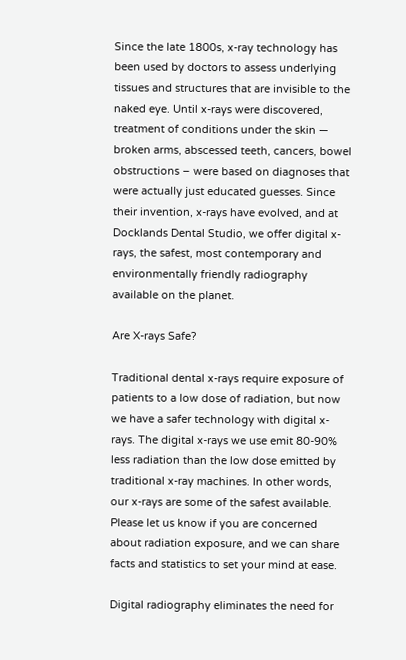Since the late 1800s, x-ray technology has been used by doctors to assess underlying tissues and structures that are invisible to the naked eye. Until x-rays were discovered, treatment of conditions under the skin — broken arms, abscessed teeth, cancers, bowel obstructions – were based on diagnoses that were actually just educated guesses. Since their invention, x-rays have evolved, and at Docklands Dental Studio, we offer digital x-rays, the safest, most contemporary and environmentally friendly radiography available on the planet.

Are X-rays Safe?

Traditional dental x-rays require exposure of patients to a low dose of radiation, but now we have a safer technology with digital x-rays. The digital x-rays we use emit 80-90% less radiation than the low dose emitted by traditional x-ray machines. In other words, our x-rays are some of the safest available. Please let us know if you are concerned about radiation exposure, and we can share facts and statistics to set your mind at ease.

Digital radiography eliminates the need for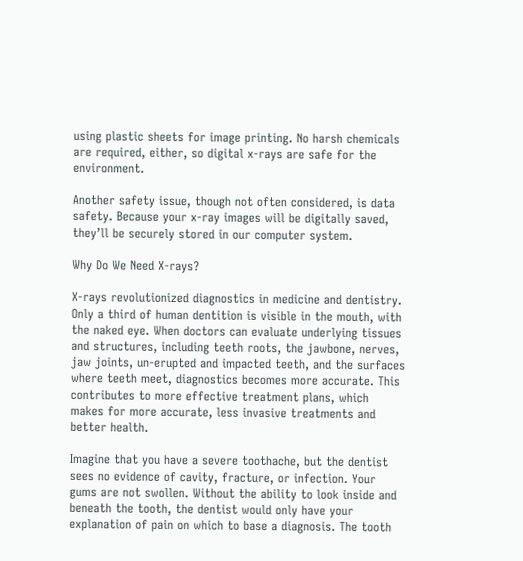using plastic sheets for image printing. No harsh chemicals are required, either, so digital x-rays are safe for the environment.

Another safety issue, though not often considered, is data safety. Because your x-ray images will be digitally saved, they’ll be securely stored in our computer system.

Why Do We Need X-rays?

X-rays revolutionized diagnostics in medicine and dentistry. Only a third of human dentition is visible in the mouth, with the naked eye. When doctors can evaluate underlying tissues and structures, including teeth roots, the jawbone, nerves, jaw joints, un-erupted and impacted teeth, and the surfaces where teeth meet, diagnostics becomes more accurate. This contributes to more effective treatment plans, which makes for more accurate, less invasive treatments and better health.

Imagine that you have a severe toothache, but the dentist sees no evidence of cavity, fracture, or infection. Your gums are not swollen. Without the ability to look inside and beneath the tooth, the dentist would only have your explanation of pain on which to base a diagnosis. The tooth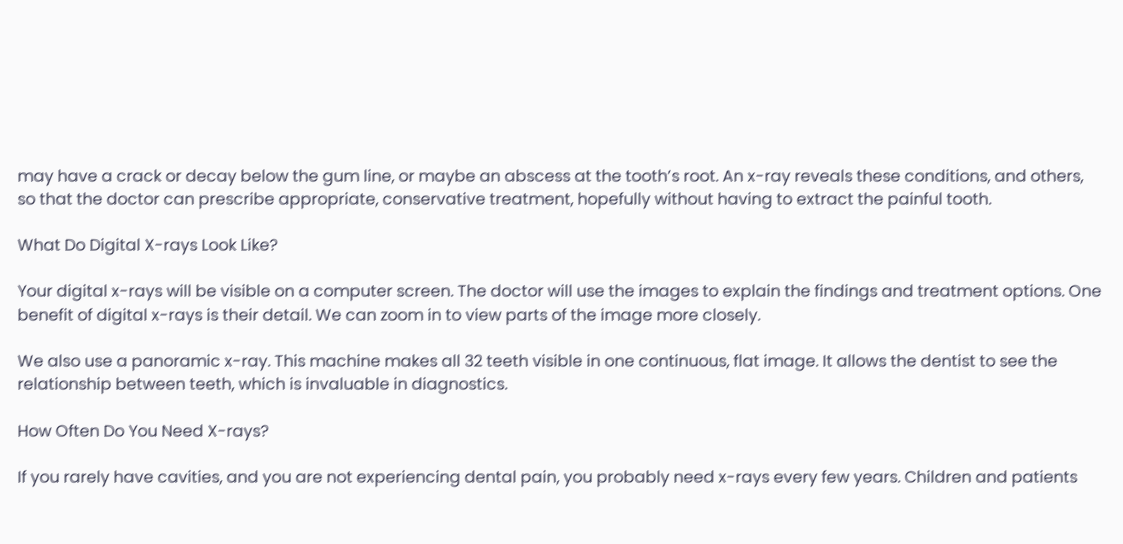may have a crack or decay below the gum line, or maybe an abscess at the tooth’s root. An x-ray reveals these conditions, and others, so that the doctor can prescribe appropriate, conservative treatment, hopefully without having to extract the painful tooth.

What Do Digital X-rays Look Like?

Your digital x-rays will be visible on a computer screen. The doctor will use the images to explain the findings and treatment options. One benefit of digital x-rays is their detail. We can zoom in to view parts of the image more closely.

We also use a panoramic x-ray. This machine makes all 32 teeth visible in one continuous, flat image. It allows the dentist to see the relationship between teeth, which is invaluable in diagnostics.

How Often Do You Need X-rays?

If you rarely have cavities, and you are not experiencing dental pain, you probably need x-rays every few years. Children and patients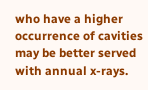who have a higher occurrence of cavities may be better served with annual x-rays.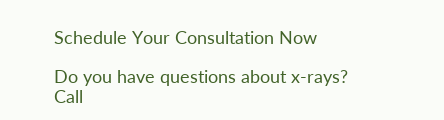Schedule Your Consultation Now

Do you have questions about x-rays? Call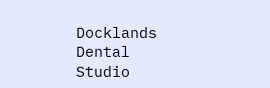Docklands Dental Studio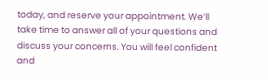today, and reserve your appointment. We’ll take time to answer all of your questions and discuss your concerns. You will feel confident and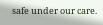safe under our care.